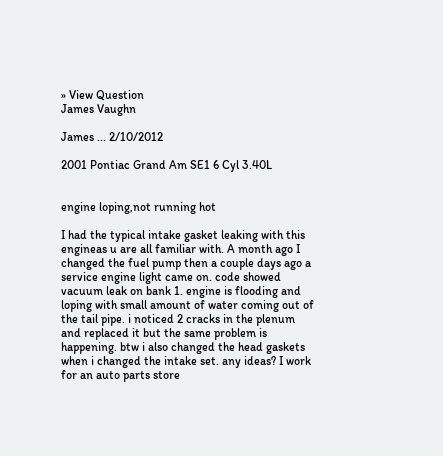» View Question
James Vaughn

James ... 2/10/2012

2001 Pontiac Grand Am SE1 6 Cyl 3.40L


engine loping,not running hot

I had the typical intake gasket leaking with this engineas u are all familiar with. A month ago I changed the fuel pump then a couple days ago a service engine light came on. code showed vacuum leak on bank 1. engine is flooding and loping with small amount of water coming out of the tail pipe. i noticed 2 cracks in the plenum and replaced it but the same problem is happening. btw i also changed the head gaskets when i changed the intake set. any ideas? I work for an auto parts store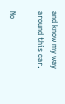and know my way around this car.

No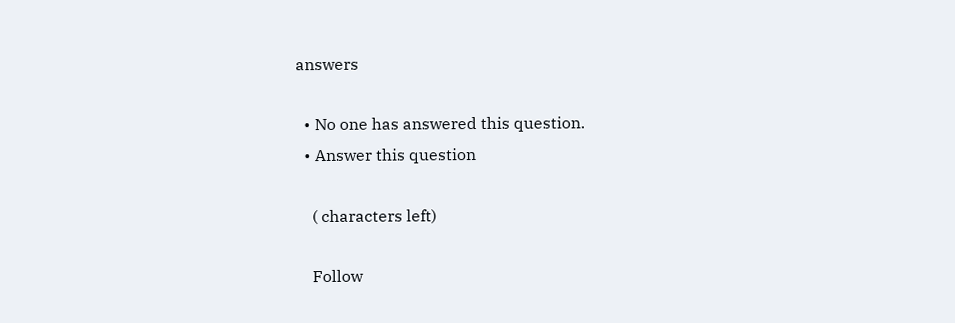answers

  • No one has answered this question.
  • Answer this question

    ( characters left)

    Follow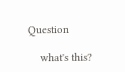Question

    what's this?